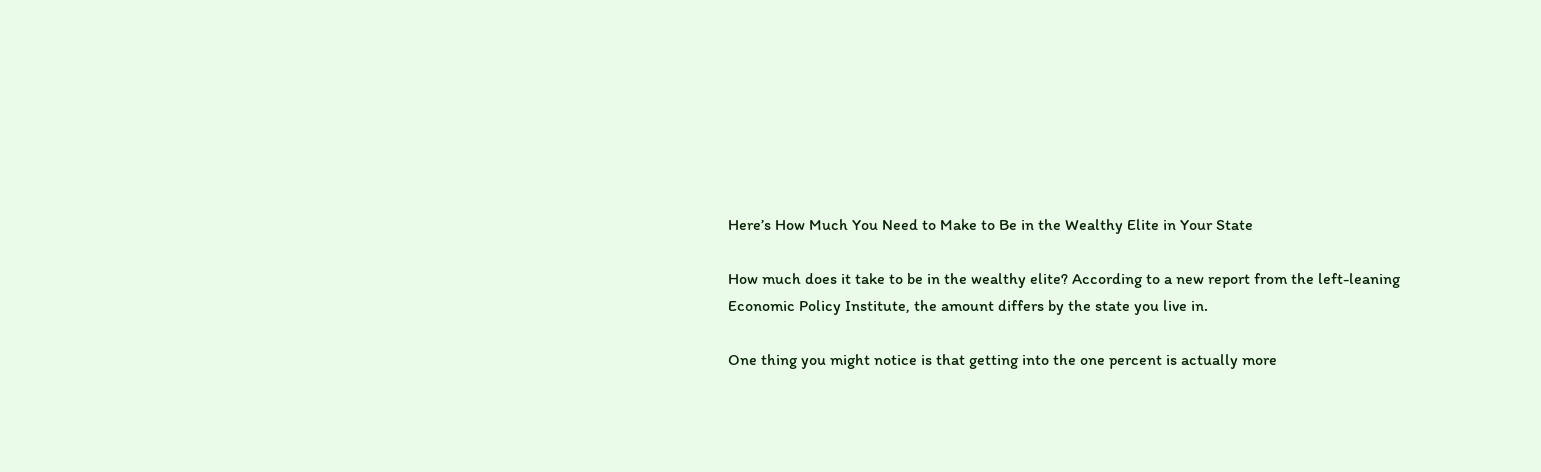Here’s How Much You Need to Make to Be in the Wealthy Elite in Your State

How much does it take to be in the wealthy elite? According to a new report from the left-leaning Economic Policy Institute, the amount differs by the state you live in.

One thing you might notice is that getting into the one percent is actually more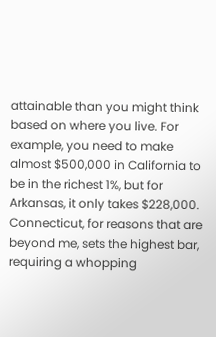attainable than you might think based on where you live. For example, you need to make almost $500,000 in California to be in the richest 1%, but for Arkansas, it only takes $228,000. Connecticut, for reasons that are beyond me, sets the highest bar, requiring a whopping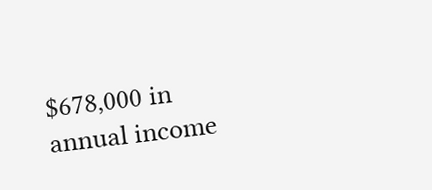$678,000 in annual income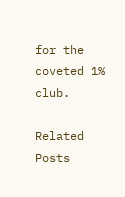for the coveted 1% club.

Related Posts